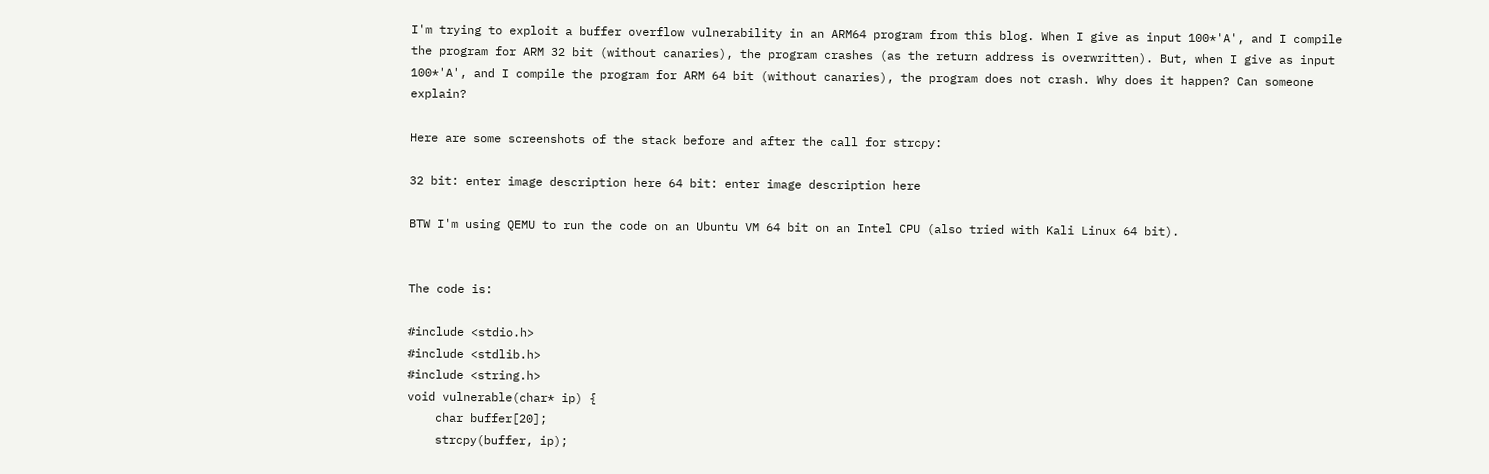I'm trying to exploit a buffer overflow vulnerability in an ARM64 program from this blog. When I give as input 100*'A', and I compile the program for ARM 32 bit (without canaries), the program crashes (as the return address is overwritten). But, when I give as input 100*'A', and I compile the program for ARM 64 bit (without canaries), the program does not crash. Why does it happen? Can someone explain?

Here are some screenshots of the stack before and after the call for strcpy:

32 bit: enter image description here 64 bit: enter image description here

BTW I'm using QEMU to run the code on an Ubuntu VM 64 bit on an Intel CPU (also tried with Kali Linux 64 bit).


The code is:

#include <stdio.h>
#include <stdlib.h>
#include <string.h>
void vulnerable(char* ip) {
    char buffer[20];
    strcpy(buffer, ip);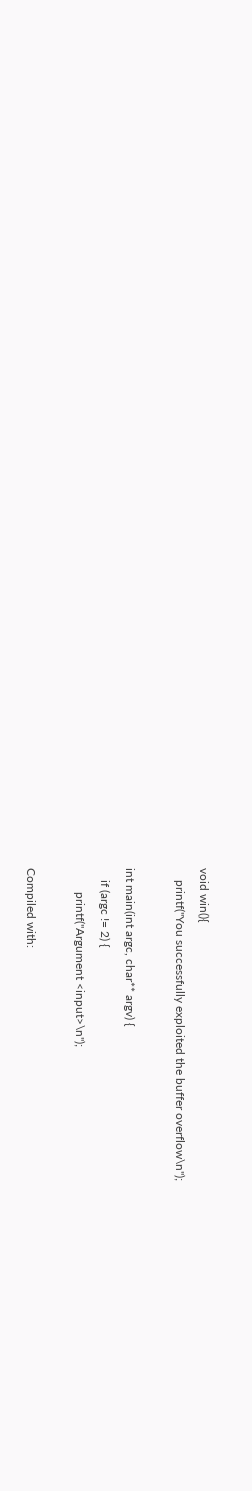void win(){
    printf("You successfully exploited the buffer overflow\n");

int main(int argc, char** argv) {
    if (argc != 2) {
        printf("Argument <input>\n");

Compiled with: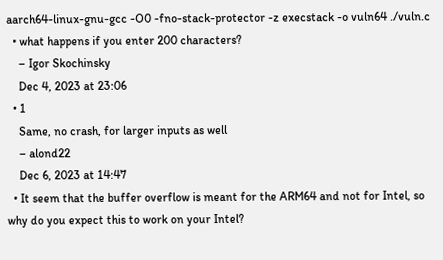aarch64-linux-gnu-gcc -O0 -fno-stack-protector -z execstack -o vuln64 ./vuln.c
  • what happens if you enter 200 characters?
    – Igor Skochinsky
    Dec 4, 2023 at 23:06
  • 1
    Same, no crash, for larger inputs as well
    – alond22
    Dec 6, 2023 at 14:47
  • It seem that the buffer overflow is meant for the ARM64 and not for Intel, so why do you expect this to work on your Intel?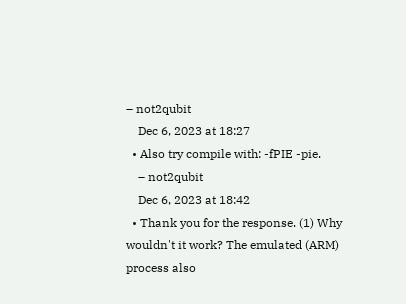– not2qubit
    Dec 6, 2023 at 18:27
  • Also try compile with: -fPIE -pie.
    – not2qubit
    Dec 6, 2023 at 18:42
  • Thank you for the response. (1) Why wouldn't it work? The emulated (ARM) process also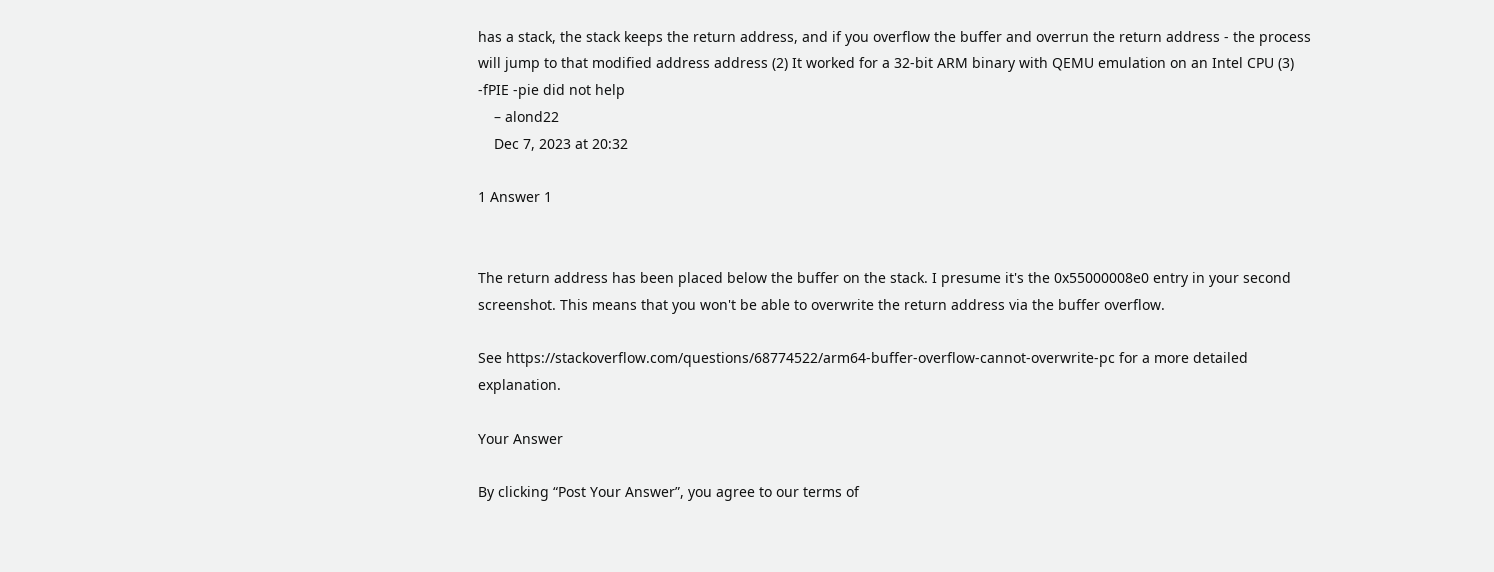has a stack, the stack keeps the return address, and if you overflow the buffer and overrun the return address - the process will jump to that modified address address (2) It worked for a 32-bit ARM binary with QEMU emulation on an Intel CPU (3) -fPIE -pie did not help
    – alond22
    Dec 7, 2023 at 20:32

1 Answer 1


The return address has been placed below the buffer on the stack. I presume it's the 0x55000008e0 entry in your second screenshot. This means that you won't be able to overwrite the return address via the buffer overflow.

See https://stackoverflow.com/questions/68774522/arm64-buffer-overflow-cannot-overwrite-pc for a more detailed explanation.

Your Answer

By clicking “Post Your Answer”, you agree to our terms of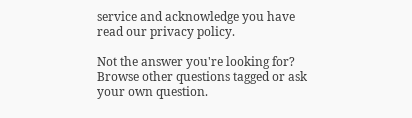service and acknowledge you have read our privacy policy.

Not the answer you're looking for? Browse other questions tagged or ask your own question.